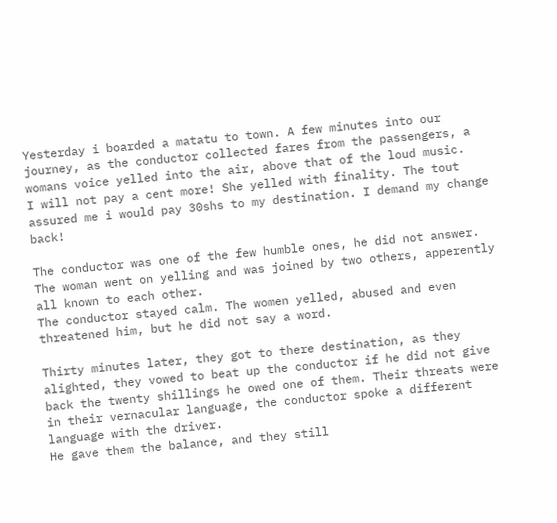Yesterday i boarded a matatu to town. A few minutes into our journey, as the conductor collected fares from the passengers, a womans voice yelled into the air, above that of the loud music.
I will not pay a cent more! She yelled with finality. The tout assured me i would pay 30shs to my destination. I demand my change back!

The conductor was one of the few humble ones, he did not answer.
The woman went on yelling and was joined by two others, apperently all known to each other.
The conductor stayed calm. The women yelled, abused and even threatened him, but he did not say a word.

Thirty minutes later, they got to there destination, as they alighted, they vowed to beat up the conductor if he did not give back the twenty shillings he owed one of them. Their threats were in their vernacular language, the conductor spoke a different language with the driver.
He gave them the balance, and they still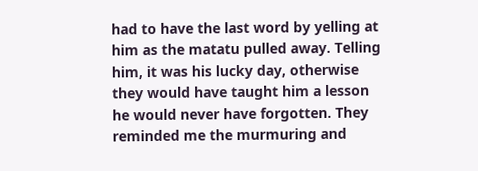had to have the last word by yelling at him as the matatu pulled away. Telling him, it was his lucky day, otherwise they would have taught him a lesson he would never have forgotten. They reminded me the murmuring and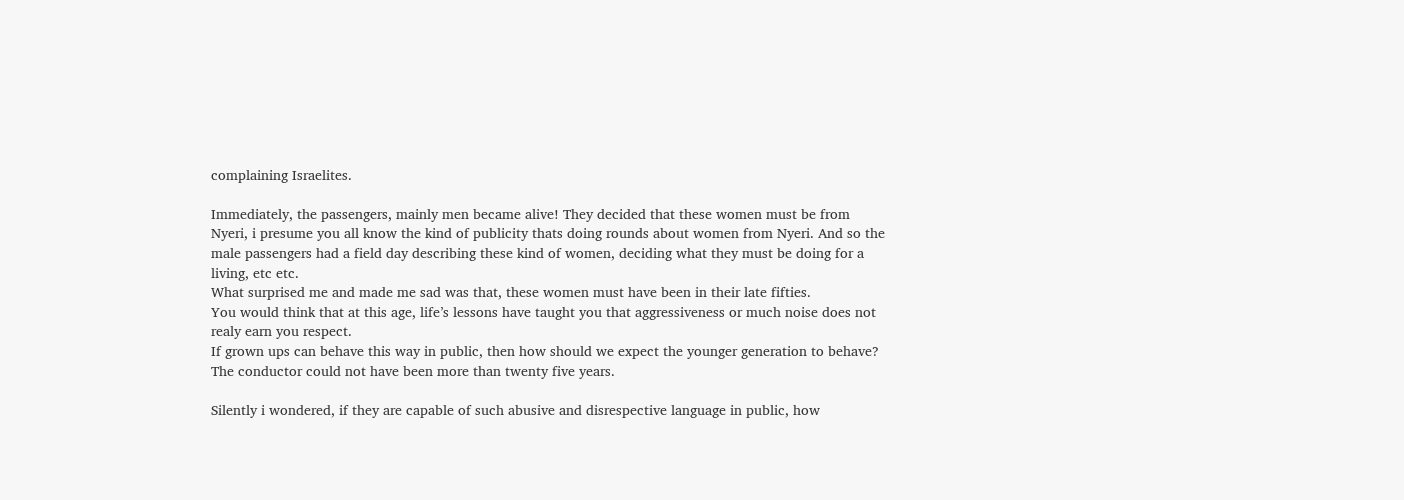complaining Israelites.

Immediately, the passengers, mainly men became alive! They decided that these women must be from Nyeri, i presume you all know the kind of publicity thats doing rounds about women from Nyeri. And so the male passengers had a field day describing these kind of women, deciding what they must be doing for a living, etc etc.
What surprised me and made me sad was that, these women must have been in their late fifties.
You would think that at this age, life’s lessons have taught you that aggressiveness or much noise does not realy earn you respect.
If grown ups can behave this way in public, then how should we expect the younger generation to behave? The conductor could not have been more than twenty five years.

Silently i wondered, if they are capable of such abusive and disrespective language in public, how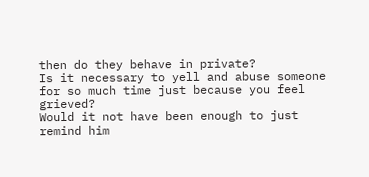then do they behave in private?
Is it necessary to yell and abuse someone for so much time just because you feel grieved?
Would it not have been enough to just remind him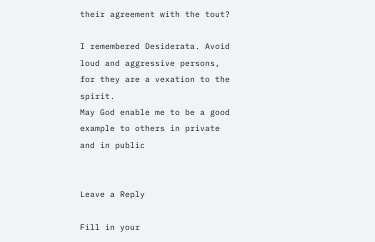their agreement with the tout?

I remembered Desiderata. Avoid loud and aggressive persons, for they are a vexation to the spirit.
May God enable me to be a good example to others in private and in public


Leave a Reply

Fill in your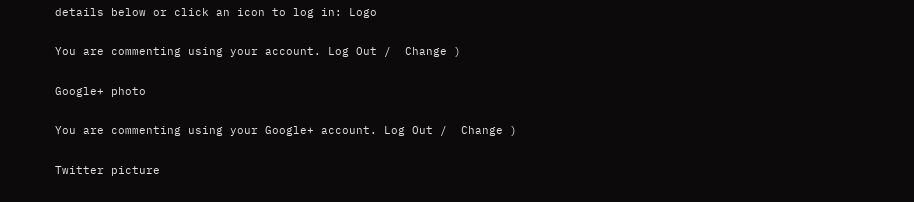details below or click an icon to log in: Logo

You are commenting using your account. Log Out /  Change )

Google+ photo

You are commenting using your Google+ account. Log Out /  Change )

Twitter picture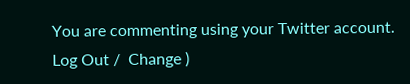You are commenting using your Twitter account. Log Out /  Change )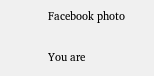Facebook photo

You are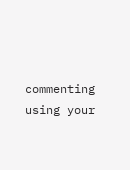commenting using your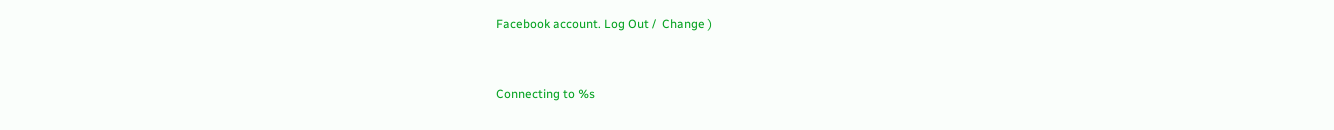Facebook account. Log Out /  Change )


Connecting to %s